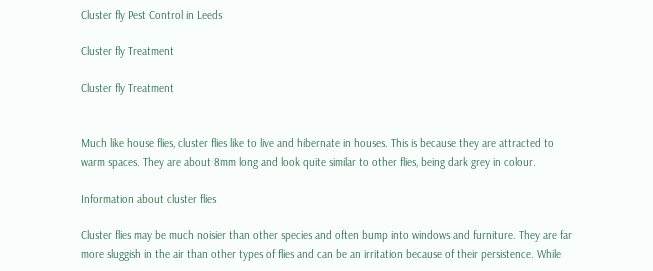Cluster fly Pest Control in Leeds

Cluster fly Treatment

Cluster fly Treatment


Much like house flies, cluster flies like to live and hibernate in houses. This is because they are attracted to warm spaces. They are about 8mm long and look quite similar to other flies, being dark grey in colour.

Information about cluster flies

Cluster flies may be much noisier than other species and often bump into windows and furniture. They are far more sluggish in the air than other types of flies and can be an irritation because of their persistence. While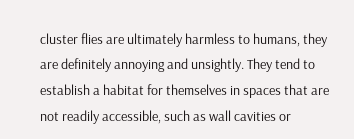cluster flies are ultimately harmless to humans, they are definitely annoying and unsightly. They tend to establish a habitat for themselves in spaces that are not readily accessible, such as wall cavities or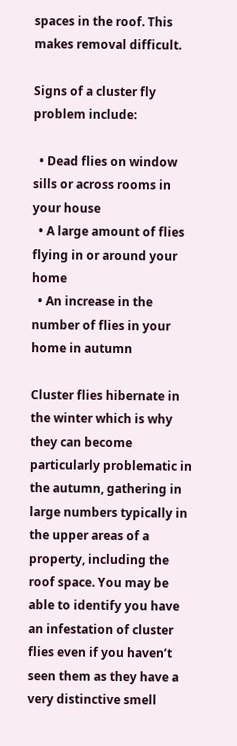spaces in the roof. This makes removal difficult.

Signs of a cluster fly problem include:

  • Dead flies on window sills or across rooms in your house
  • A large amount of flies flying in or around your home
  • An increase in the number of flies in your home in autumn

Cluster flies hibernate in the winter which is why they can become particularly problematic in the autumn, gathering in large numbers typically in the upper areas of a property, including the roof space. You may be able to identify you have an infestation of cluster flies even if you haven’t seen them as they have a very distinctive smell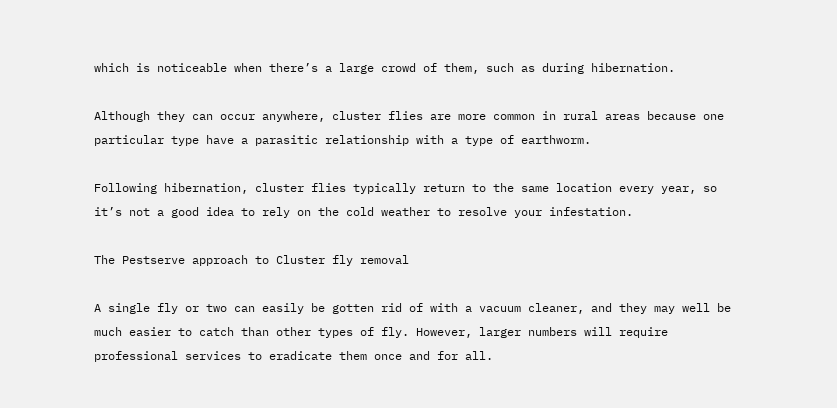which is noticeable when there’s a large crowd of them, such as during hibernation.

Although they can occur anywhere, cluster flies are more common in rural areas because one particular type have a parasitic relationship with a type of earthworm.

Following hibernation, cluster flies typically return to the same location every year, so it’s not a good idea to rely on the cold weather to resolve your infestation.

The Pestserve approach to Cluster fly removal

A single fly or two can easily be gotten rid of with a vacuum cleaner, and they may well be much easier to catch than other types of fly. However, larger numbers will require professional services to eradicate them once and for all.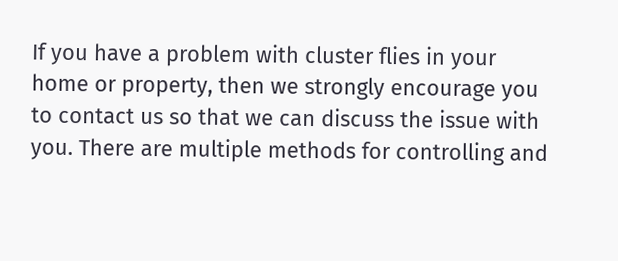If you have a problem with cluster flies in your home or property, then we strongly encourage you to contact us so that we can discuss the issue with you. There are multiple methods for controlling and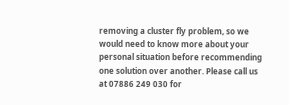removing a cluster fly problem, so we would need to know more about your personal situation before recommending one solution over another. Please call us at 07886 249 030 for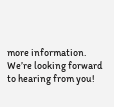more information. We’re looking forward to hearing from you!